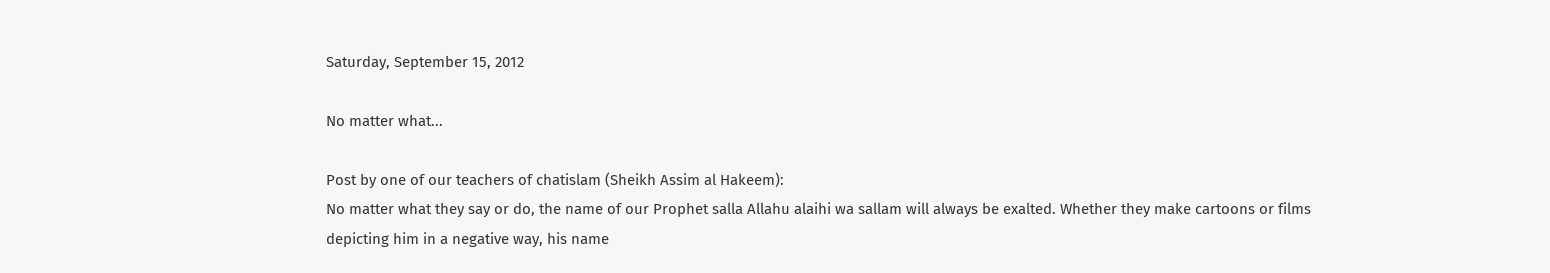Saturday, September 15, 2012

No matter what...

Post by one of our teachers of chatislam (Sheikh Assim al Hakeem):
No matter what they say or do, the name of our Prophet salla Allahu alaihi wa sallam will always be exalted. Whether they make cartoons or films depicting him in a negative way, his name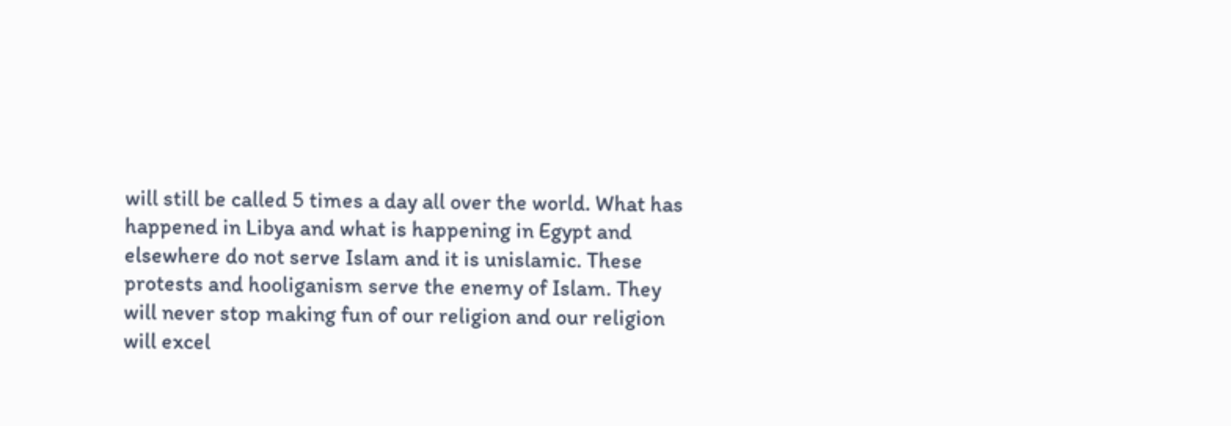will still be called 5 times a day all over the world. What has happened in Libya and what is happening in Egypt and elsewhere do not serve Islam and it is unislamic. These protests and hooliganism serve the enemy of Islam. They will never stop making fun of our religion and our religion will excel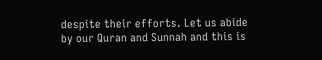despite their efforts. Let us abide by our Quran and Sunnah and this is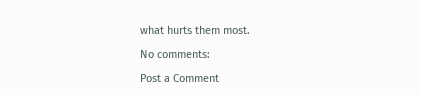what hurts them most.

No comments:

Post a Comment